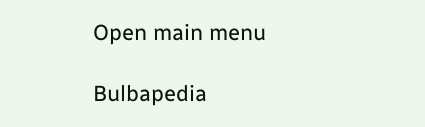Open main menu

Bulbapedia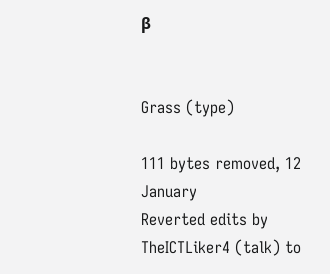β


Grass (type)

111 bytes removed, 12 January
Reverted edits by TheICTLiker4 (talk) to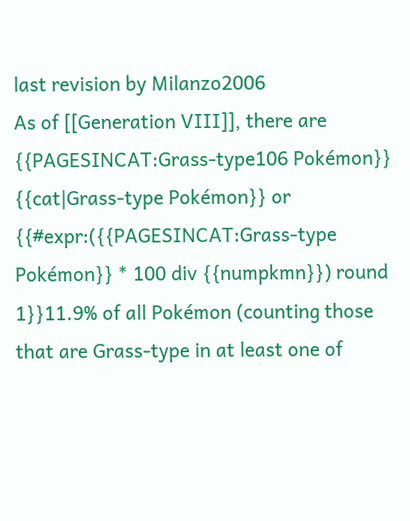last revision by Milanzo2006
As of [[Generation VIII]], there are {{PAGESINCAT:Grass-type106 Pokémon}} {{cat|Grass-type Pokémon}} or {{#expr:({{PAGESINCAT:Grass-type Pokémon}} * 100 div {{numpkmn}}) round 1}}11.9% of all Pokémon (counting those that are Grass-type in at least one of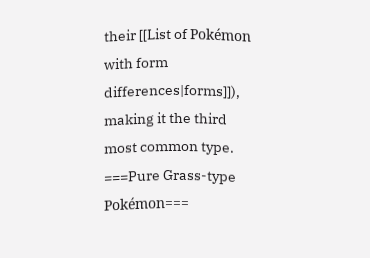their [[List of Pokémon with form differences|forms]]), making it the third most common type.
===Pure Grass-type Pokémon===